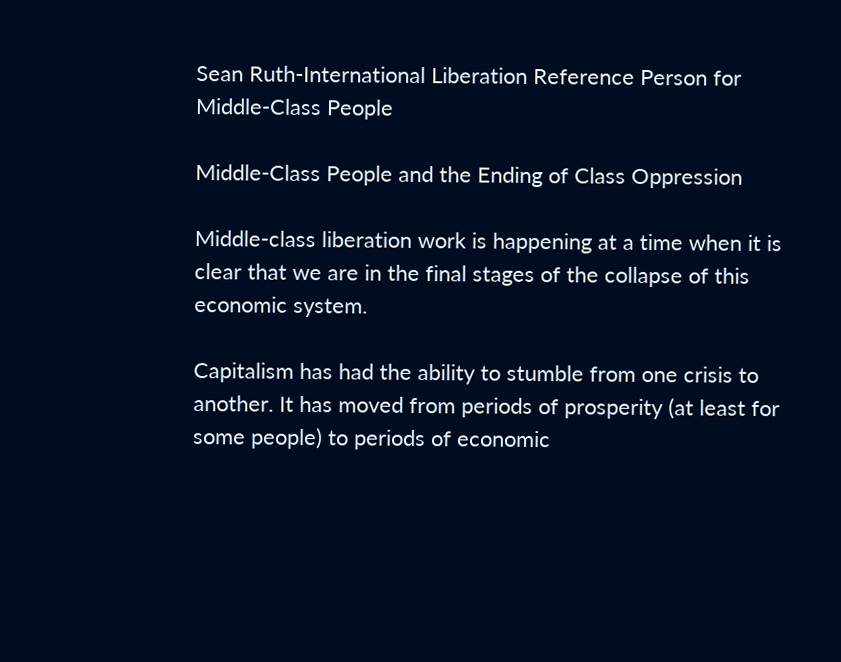Sean Ruth-International Liberation Reference Person for Middle-Class People

Middle-Class People and the Ending of Class Oppression

Middle-class liberation work is happening at a time when it is clear that we are in the final stages of the collapse of this economic system.

Capitalism has had the ability to stumble from one crisis to another. It has moved from periods of prosperity (at least for some people) to periods of economic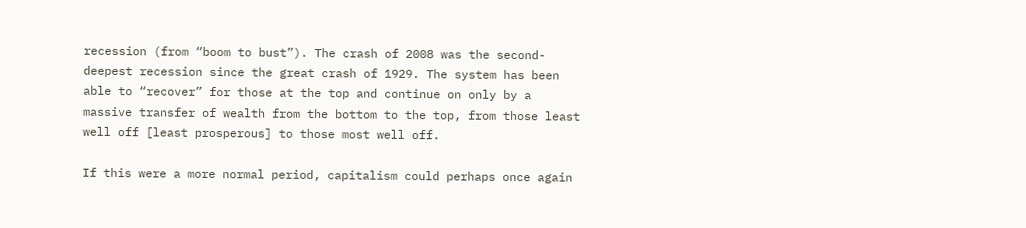recession (from “boom to bust”). The crash of 2008 was the second-deepest recession since the great crash of 1929. The system has been able to “recover” for those at the top and continue on only by a massive transfer of wealth from the bottom to the top, from those least well off [least prosperous] to those most well off.

If this were a more normal period, capitalism could perhaps once again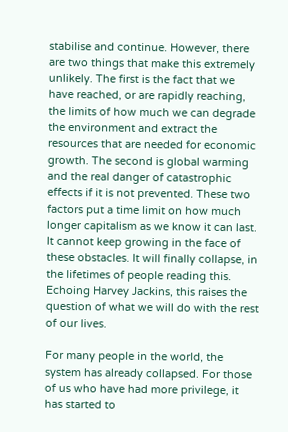stabilise and continue. However, there are two things that make this extremely unlikely. The first is the fact that we have reached, or are rapidly reaching, the limits of how much we can degrade the environment and extract the resources that are needed for economic growth. The second is global warming and the real danger of catastrophic effects if it is not prevented. These two factors put a time limit on how much longer capitalism as we know it can last. It cannot keep growing in the face of these obstacles. It will finally collapse, in the lifetimes of people reading this. Echoing Harvey Jackins, this raises the question of what we will do with the rest of our lives.

For many people in the world, the system has already collapsed. For those of us who have had more privilege, it has started to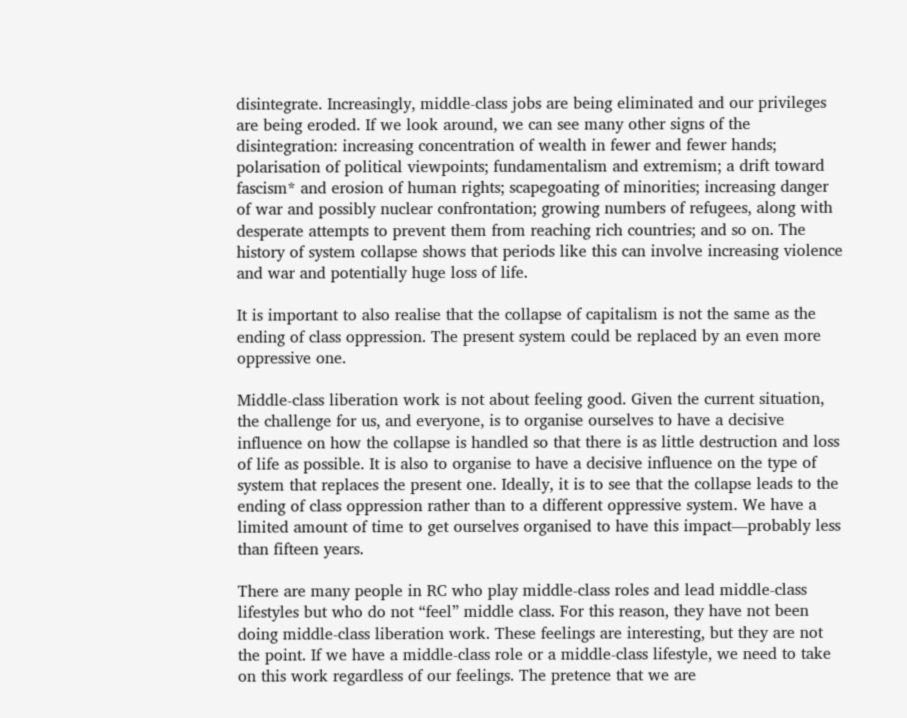disintegrate. Increasingly, middle-class jobs are being eliminated and our privileges are being eroded. If we look around, we can see many other signs of the disintegration: increasing concentration of wealth in fewer and fewer hands; polarisation of political viewpoints; fundamentalism and extremism; a drift toward fascism* and erosion of human rights; scapegoating of minorities; increasing danger of war and possibly nuclear confrontation; growing numbers of refugees, along with desperate attempts to prevent them from reaching rich countries; and so on. The history of system collapse shows that periods like this can involve increasing violence and war and potentially huge loss of life.

It is important to also realise that the collapse of capitalism is not the same as the ending of class oppression. The present system could be replaced by an even more oppressive one.

Middle-class liberation work is not about feeling good. Given the current situation, the challenge for us, and everyone, is to organise ourselves to have a decisive influence on how the collapse is handled so that there is as little destruction and loss of life as possible. It is also to organise to have a decisive influence on the type of system that replaces the present one. Ideally, it is to see that the collapse leads to the ending of class oppression rather than to a different oppressive system. We have a limited amount of time to get ourselves organised to have this impact—probably less than fifteen years.

There are many people in RC who play middle-class roles and lead middle-class lifestyles but who do not “feel” middle class. For this reason, they have not been doing middle-class liberation work. These feelings are interesting, but they are not the point. If we have a middle-class role or a middle-class lifestyle, we need to take on this work regardless of our feelings. The pretence that we are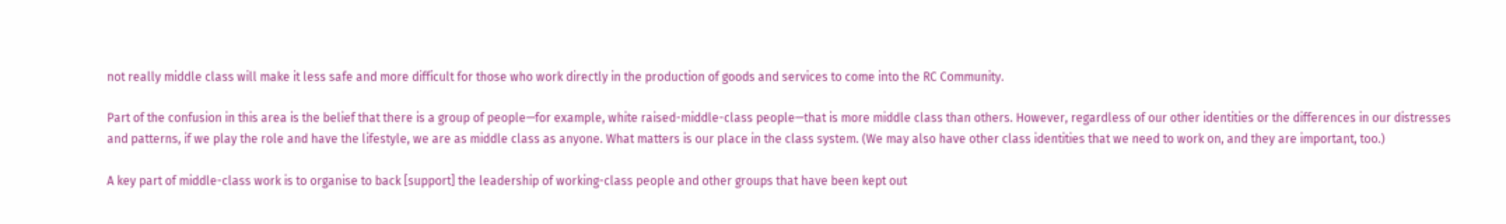not really middle class will make it less safe and more difficult for those who work directly in the production of goods and services to come into the RC Community.

Part of the confusion in this area is the belief that there is a group of people—for example, white raised-middle-class people—that is more middle class than others. However, regardless of our other identities or the differences in our distresses and patterns, if we play the role and have the lifestyle, we are as middle class as anyone. What matters is our place in the class system. (We may also have other class identities that we need to work on, and they are important, too.)

A key part of middle-class work is to organise to back [support] the leadership of working-class people and other groups that have been kept out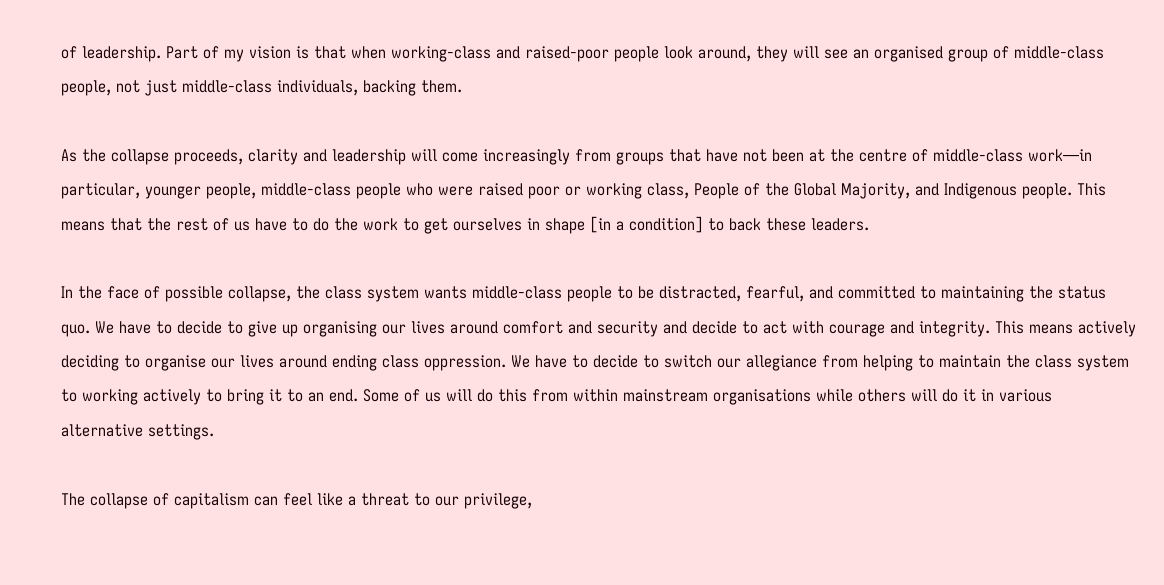of leadership. Part of my vision is that when working-class and raised-poor people look around, they will see an organised group of middle-class people, not just middle-class individuals, backing them.

As the collapse proceeds, clarity and leadership will come increasingly from groups that have not been at the centre of middle-class work—in particular, younger people, middle-class people who were raised poor or working class, People of the Global Majority, and Indigenous people. This means that the rest of us have to do the work to get ourselves in shape [in a condition] to back these leaders.

In the face of possible collapse, the class system wants middle-class people to be distracted, fearful, and committed to maintaining the status quo. We have to decide to give up organising our lives around comfort and security and decide to act with courage and integrity. This means actively deciding to organise our lives around ending class oppression. We have to decide to switch our allegiance from helping to maintain the class system to working actively to bring it to an end. Some of us will do this from within mainstream organisations while others will do it in various alternative settings.

The collapse of capitalism can feel like a threat to our privilege,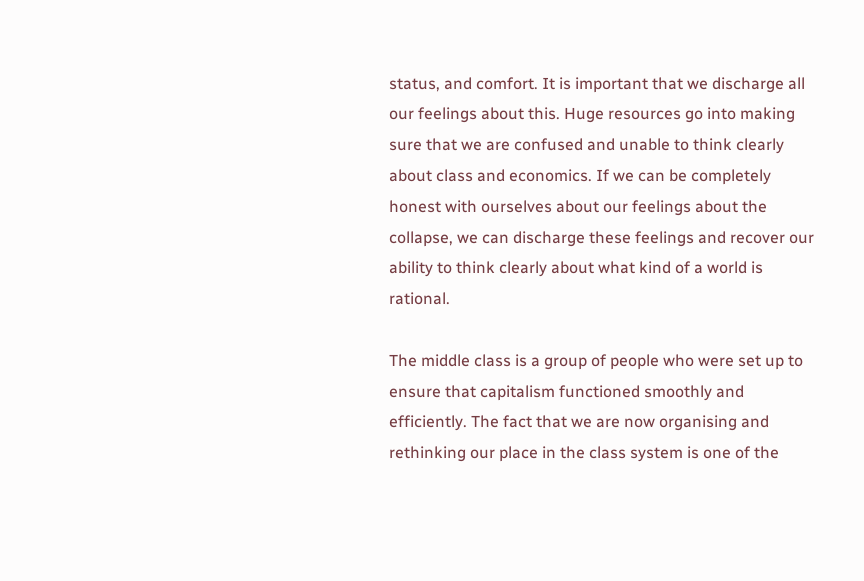status, and comfort. It is important that we discharge all our feelings about this. Huge resources go into making sure that we are confused and unable to think clearly about class and economics. If we can be completely honest with ourselves about our feelings about the collapse, we can discharge these feelings and recover our ability to think clearly about what kind of a world is rational.

The middle class is a group of people who were set up to ensure that capitalism functioned smoothly and efficiently. The fact that we are now organising and rethinking our place in the class system is one of the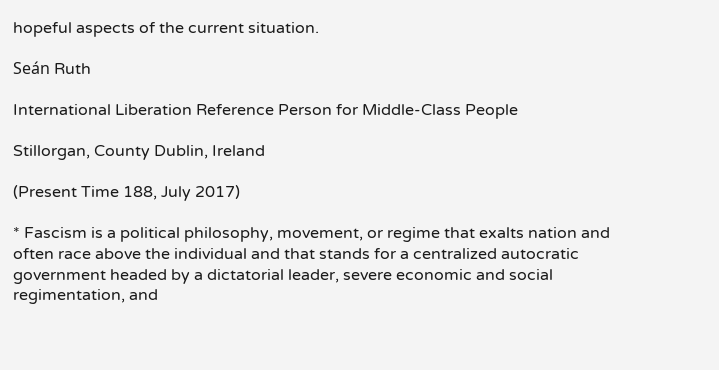hopeful aspects of the current situation.

Seán Ruth

International Liberation Reference Person for Middle-Class People

Stillorgan, County Dublin, Ireland

(Present Time 188, July 2017)

* Fascism is a political philosophy, movement, or regime that exalts nation and often race above the individual and that stands for a centralized autocratic government headed by a dictatorial leader, severe economic and social regimentation, and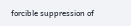forcible suppression of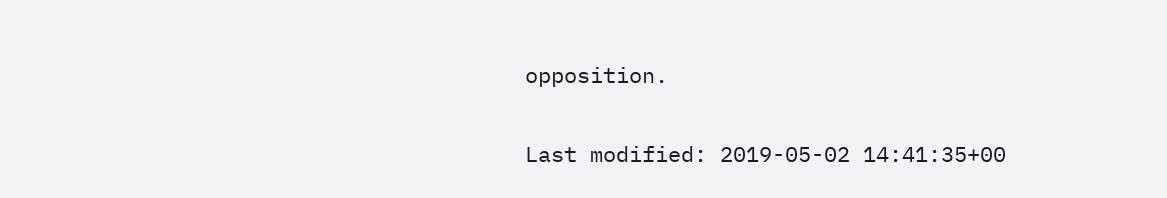opposition.

Last modified: 2019-05-02 14:41:35+00